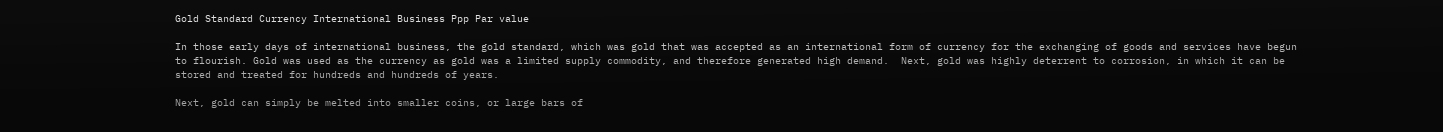Gold Standard Currency International Business Ppp Par value

In those early days of international business, the gold standard, which was gold that was accepted as an international form of currency for the exchanging of goods and services have begun to flourish. Gold was used as the currency as gold was a limited supply commodity, and therefore generated high demand.  Next, gold was highly deterrent to corrosion, in which it can be stored and treated for hundreds and hundreds of years.

Next, gold can simply be melted into smaller coins, or large bars of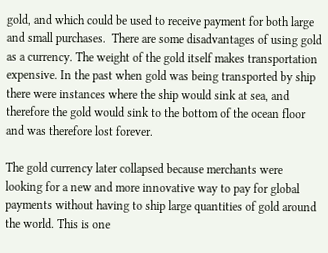gold, and which could be used to receive payment for both large and small purchases.  There are some disadvantages of using gold as a currency. The weight of the gold itself makes transportation expensive. In the past when gold was being transported by ship there were instances where the ship would sink at sea, and therefore the gold would sink to the bottom of the ocean floor and was therefore lost forever.

The gold currency later collapsed because merchants were looking for a new and more innovative way to pay for global payments without having to ship large quantities of gold around the world. This is one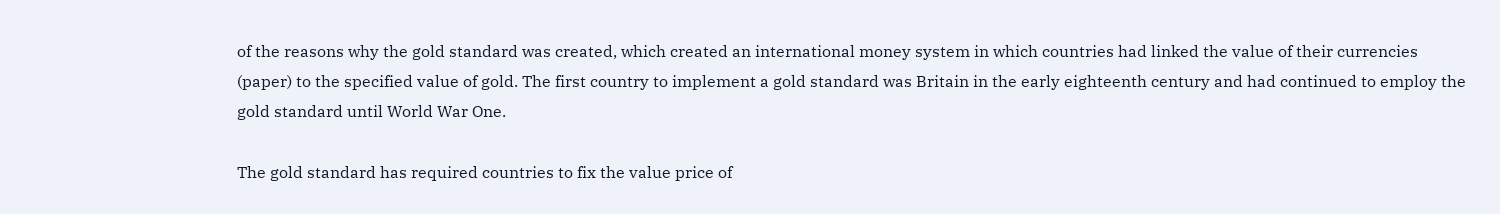of the reasons why the gold standard was created, which created an international money system in which countries had linked the value of their currencies (paper) to the specified value of gold. The first country to implement a gold standard was Britain in the early eighteenth century and had continued to employ the gold standard until World War One.

The gold standard has required countries to fix the value price of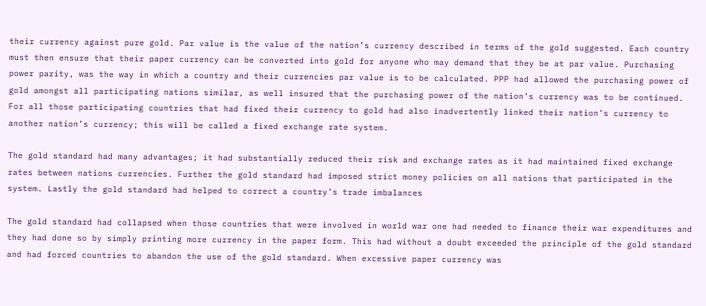their currency against pure gold. Par value is the value of the nation’s currency described in terms of the gold suggested. Each country must then ensure that their paper currency can be converted into gold for anyone who may demand that they be at par value. Purchasing power parity, was the way in which a country and their currencies par value is to be calculated. PPP had allowed the purchasing power of gold amongst all participating nations similar, as well insured that the purchasing power of the nation’s currency was to be continued. For all those participating countries that had fixed their currency to gold had also inadvertently linked their nation’s currency to another nation’s currency; this will be called a fixed exchange rate system.

The gold standard had many advantages; it had substantially reduced their risk and exchange rates as it had maintained fixed exchange rates between nations currencies. Further the gold standard had imposed strict money policies on all nations that participated in the system. Lastly the gold standard had helped to correct a country’s trade imbalances

The gold standard had collapsed when those countries that were involved in world war one had needed to finance their war expenditures and they had done so by simply printing more currency in the paper form. This had without a doubt exceeded the principle of the gold standard and had forced countries to abandon the use of the gold standard. When excessive paper currency was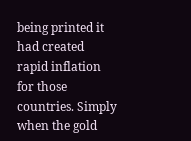being printed it had created rapid inflation for those countries. Simply when the gold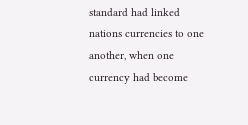standard had linked nations currencies to one another, when one currency had become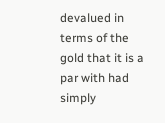devalued in terms of the gold that it is a par with had simply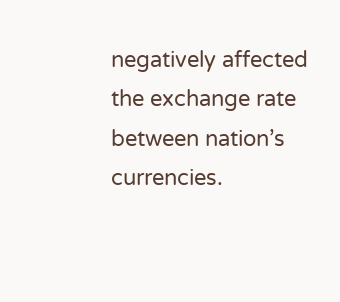negatively affected the exchange rate between nation’s currencies.